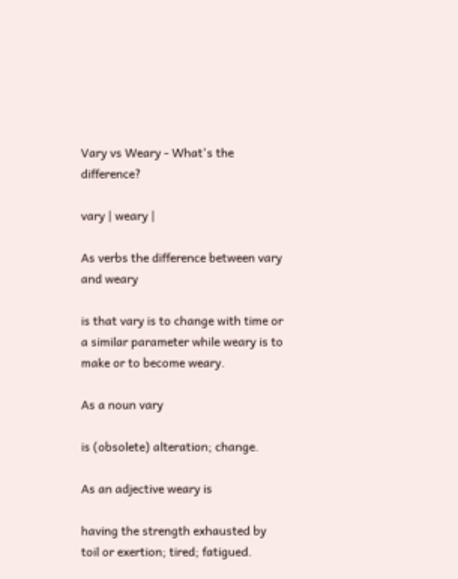Vary vs Weary - What's the difference?

vary | weary |

As verbs the difference between vary and weary

is that vary is to change with time or a similar parameter while weary is to make or to become weary.

As a noun vary

is (obsolete) alteration; change.

As an adjective weary is

having the strength exhausted by toil or exertion; tired; fatigued.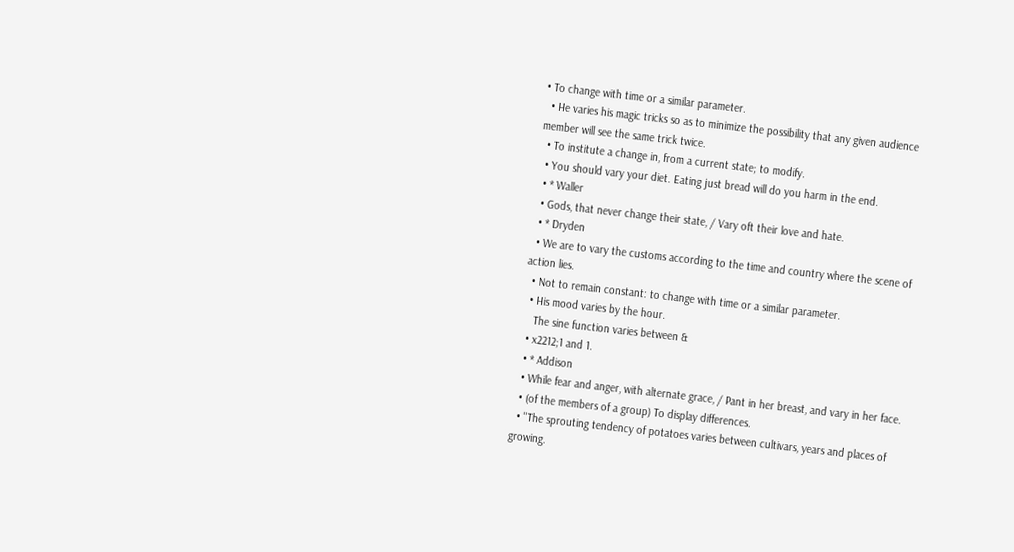• To change with time or a similar parameter.
  • He varies his magic tricks so as to minimize the possibility that any given audience member will see the same trick twice.
  • To institute a change in, from a current state; to modify.
  • You should vary your diet. Eating just bread will do you harm in the end.
  • * Waller
  • Gods, that never change their state, / Vary oft their love and hate.
  • * Dryden
  • We are to vary the customs according to the time and country where the scene of action lies.
  • Not to remain constant: to change with time or a similar parameter.
  • His mood varies by the hour.
    The sine function varies between &
  • x2212;1 and 1.
  • * Addison
  • While fear and anger, with alternate grace, / Pant in her breast, and vary in her face.
  • (of the members of a group) To display differences.
  • ''The sprouting tendency of potatoes varies between cultivars, years and places of growing.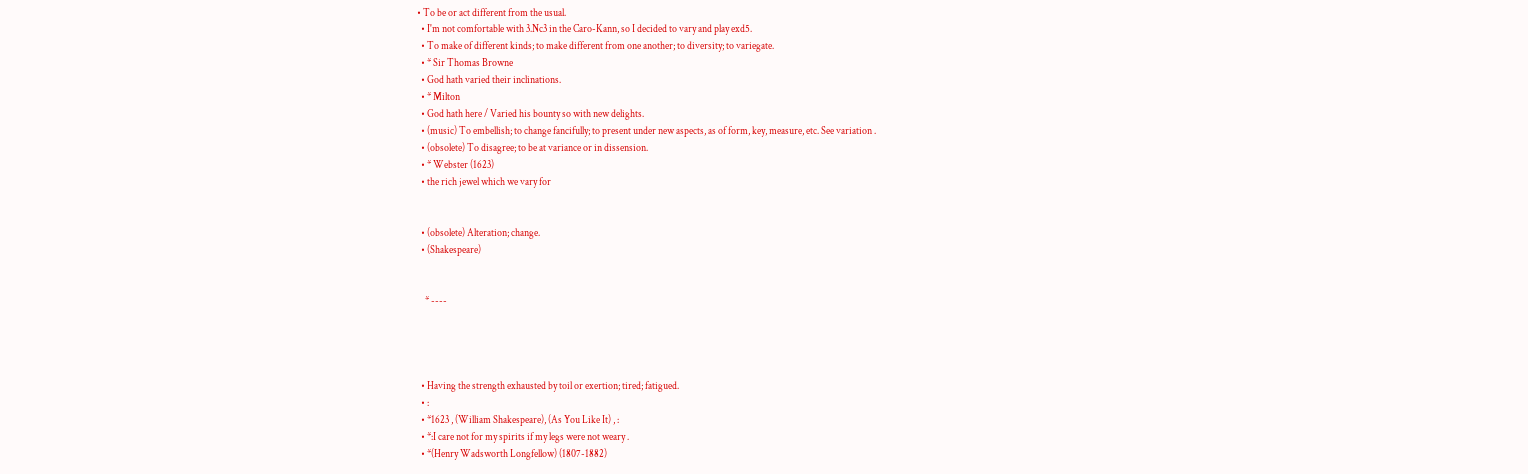• To be or act different from the usual.
  • I'm not comfortable with 3.Nc3 in the Caro-Kann, so I decided to vary and play exd5.
  • To make of different kinds; to make different from one another; to diversity; to variegate.
  • * Sir Thomas Browne
  • God hath varied their inclinations.
  • * Milton
  • God hath here / Varied his bounty so with new delights.
  • (music) To embellish; to change fancifully; to present under new aspects, as of form, key, measure, etc. See variation .
  • (obsolete) To disagree; to be at variance or in dissension.
  • * Webster (1623)
  • the rich jewel which we vary for


  • (obsolete) Alteration; change.
  • (Shakespeare)


    * ----




  • Having the strength exhausted by toil or exertion; tired; fatigued.
  • :
  • *1623 , (William Shakespeare), (As You Like It) , :
  • *:I care not for my spirits if my legs were not weary .
  • *(Henry Wadsworth Longfellow) (1807-1882)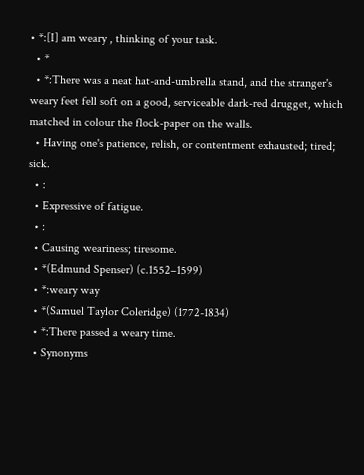• *:[I] am weary , thinking of your task.
  • *
  • *:There was a neat hat-and-umbrella stand, and the stranger's weary feet fell soft on a good, serviceable dark-red drugget, which matched in colour the flock-paper on the walls.
  • Having one's patience, relish, or contentment exhausted; tired; sick.
  • :
  • Expressive of fatigue.
  • :
  • Causing weariness; tiresome.
  • *(Edmund Spenser) (c.1552–1599)
  • *:weary way
  • *(Samuel Taylor Coleridge) (1772-1834)
  • *:There passed a weary time.
  • Synonyms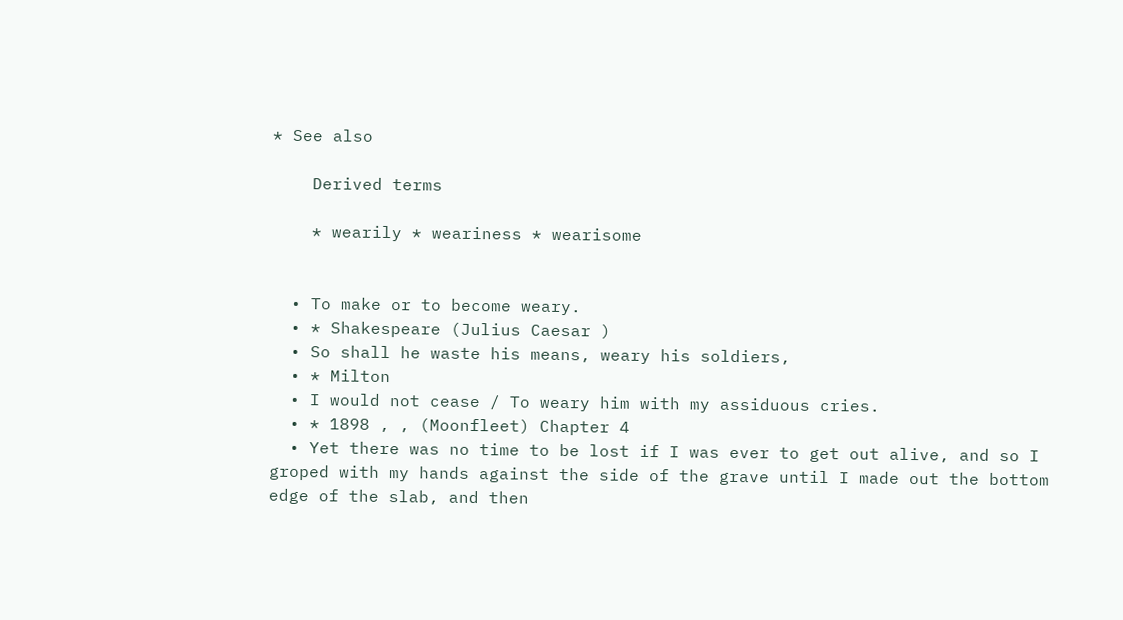* See also

    Derived terms

    * wearily * weariness * wearisome


  • To make or to become weary.
  • * Shakespeare (Julius Caesar )
  • So shall he waste his means, weary his soldiers,
  • * Milton
  • I would not cease / To weary him with my assiduous cries.
  • * 1898 , , (Moonfleet) Chapter 4
  • Yet there was no time to be lost if I was ever to get out alive, and so I groped with my hands against the side of the grave until I made out the bottom edge of the slab, and then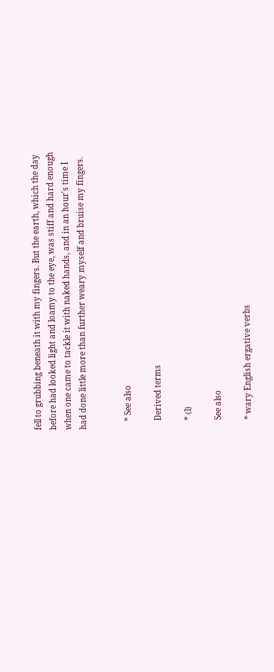fell to grubbing beneath it with my fingers. But the earth, which the day before had looked light and loamy to the eye, was stiff and hard enough when one came to tackle it with naked hands, and in an hour's time I had done little more than further weary myself and bruise my fingers.


    * See also

    Derived terms

    * (l)

    See also

    * wary English ergative verbs